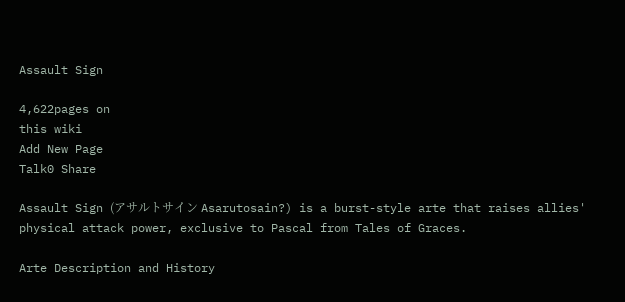Assault Sign

4,622pages on
this wiki
Add New Page
Talk0 Share

Assault Sign (アサルトサイン Asarutosain?) is a burst-style arte that raises allies' physical attack power, exclusive to Pascal from Tales of Graces.

Arte Description and History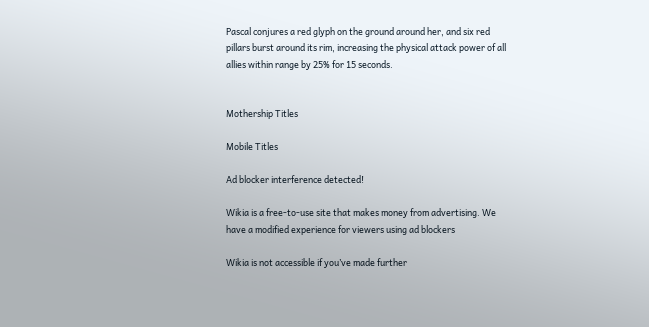Pascal conjures a red glyph on the ground around her, and six red pillars burst around its rim, increasing the physical attack power of all allies within range by 25% for 15 seconds.


Mothership Titles

Mobile Titles

Ad blocker interference detected!

Wikia is a free-to-use site that makes money from advertising. We have a modified experience for viewers using ad blockers

Wikia is not accessible if you’ve made further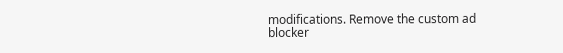modifications. Remove the custom ad blocker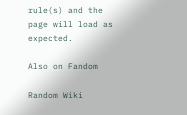rule(s) and the page will load as expected.

Also on Fandom

Random Wiki